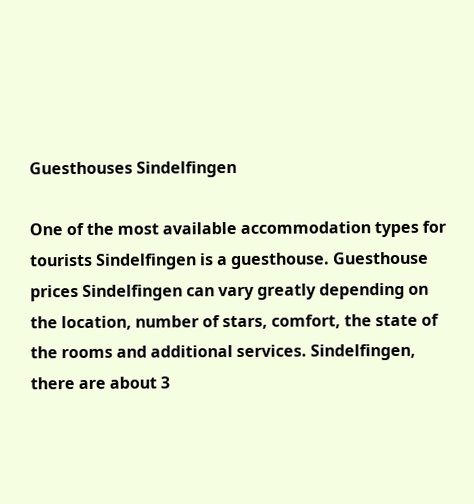Guesthouses Sindelfingen

One of the most available accommodation types for tourists Sindelfingen is a guesthouse. Guesthouse prices Sindelfingen can vary greatly depending on the location, number of stars, comfort, the state of the rooms and additional services. Sindelfingen, there are about 3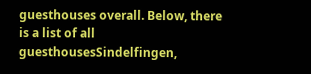guesthouses overall. Below, there is a list of all guesthousesSindelfingen,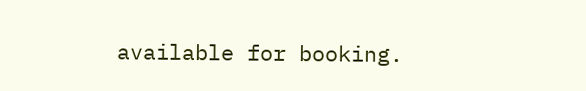available for booking.